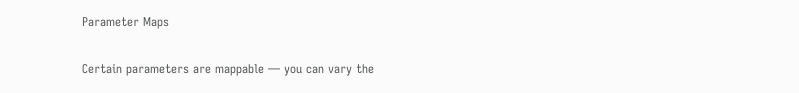Parameter Maps

Certain parameters are mappable — you can vary the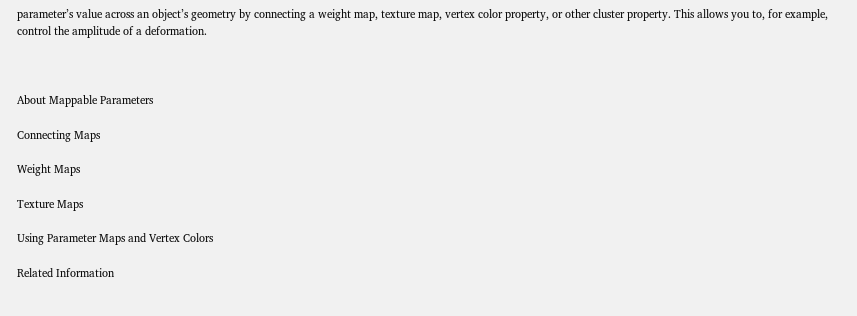parameter’s value across an object’s geometry by connecting a weight map, texture map, vertex color property, or other cluster property. This allows you to, for example, control the amplitude of a deformation.



About Mappable Parameters

Connecting Maps

Weight Maps

Texture Maps

Using Parameter Maps and Vertex Colors

Related Information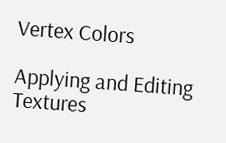Vertex Colors

Applying and Editing Textures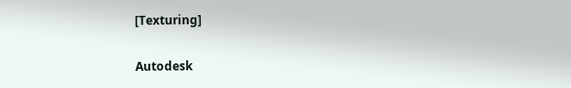[Texturing]

Autodesk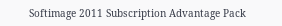Softimage 2011 Subscription Advantage Pack